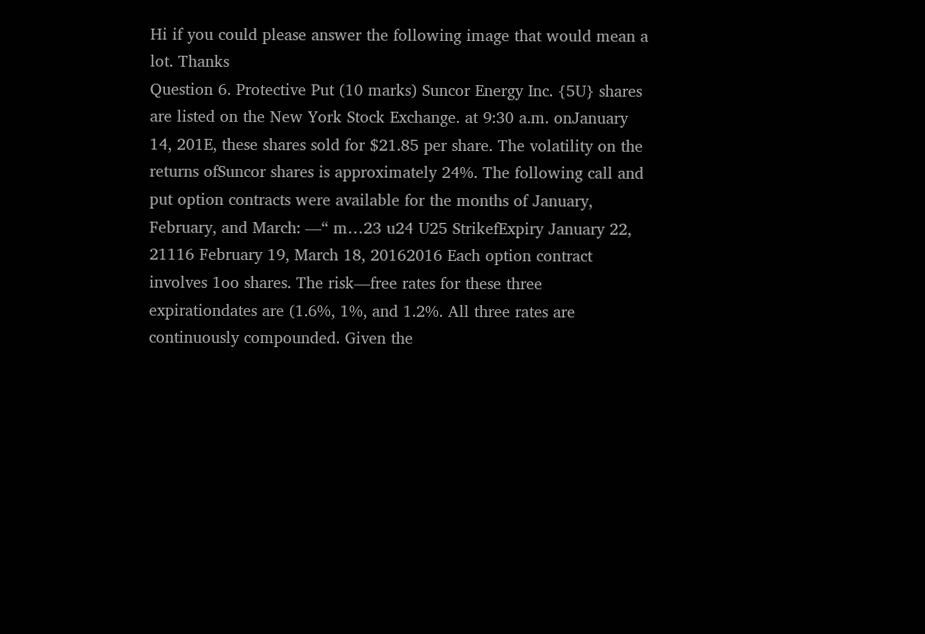Hi if you could please answer the following image that would mean a lot. Thanks
Question 6. Protective Put (10 marks) Suncor Energy Inc. {5U} shares are listed on the New York Stock Exchange. at 9:30 a.m. onJanuary 14, 201E, these shares sold for $21.85 per share. The volatility on the returns ofSuncor shares is approximately 24%. The following call and put option contracts were available for the months of January, February, and March: —“ m…23 u24 U25 StrikefExpiry January 22, 21116 February 19, March 18, 20162016 Each option contract involves 1oo shares. The risk—free rates for these three expirationdates are (1.6%, 1%, and 1.2%. All three rates are continuously compounded. Given the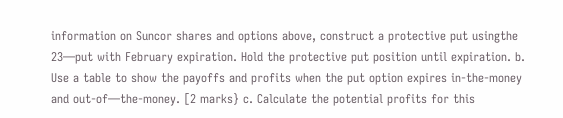information on Suncor shares and options above, construct a protective put usingthe 23—put with February expiration. Hold the protective put position until expiration. b. Use a table to show the payoffs and profits when the put option expires in-the-money and out-of—the-money. [2 marks} c. Calculate the potential profits for this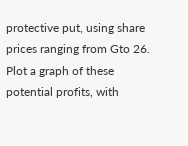protective put, using share prices ranging from Gto 26. Plot a graph of these potential profits, with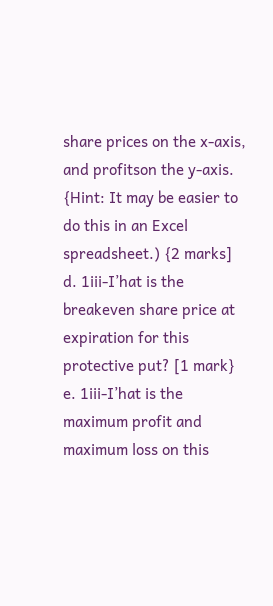share prices on the x-axis, and profitson the y-axis. {Hint: It may be easier to do this in an Excel spreadsheet.) {2 marks] d. 1iii-I’hat is the breakeven share price at expiration for this protective put? [1 mark} e. 1iii-I’hat is the maximum profit and maximum loss on this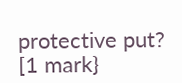protective put? [1 mark}